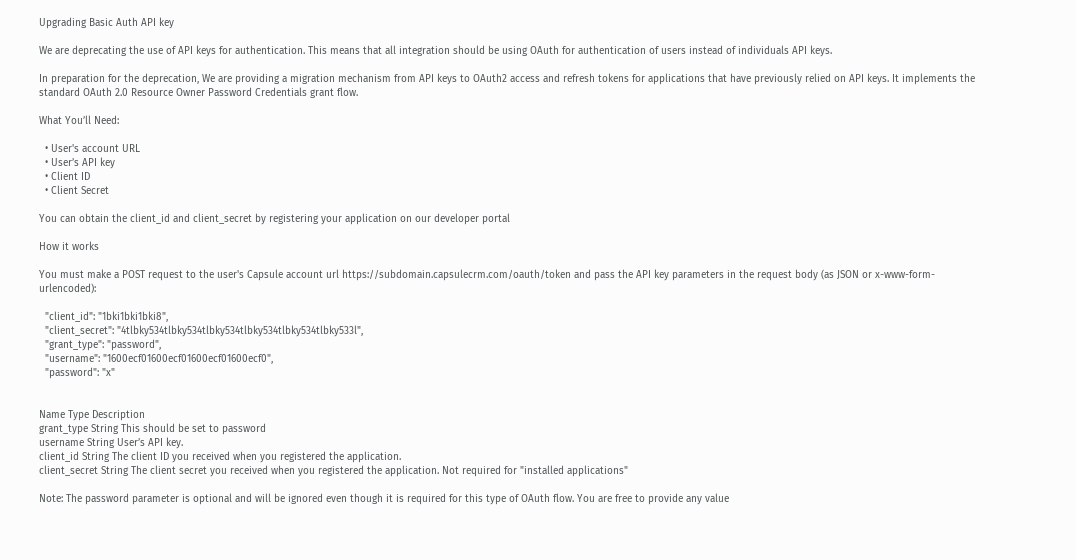Upgrading Basic Auth API key

We are deprecating the use of API keys for authentication. This means that all integration should be using OAuth for authentication of users instead of individuals API keys.

In preparation for the deprecation, We are providing a migration mechanism from API keys to OAuth2 access and refresh tokens for applications that have previously relied on API keys. It implements the standard OAuth 2.0 Resource Owner Password Credentials grant flow.

What You’ll Need:

  • User's account URL
  • User’s API key
  • Client ID
  • Client Secret

You can obtain the client_id and client_secret by registering your application on our developer portal

How it works

You must make a POST request to the user's Capsule account url https://subdomain.capsulecrm.com/oauth/token and pass the API key parameters in the request body (as JSON or x-www-form-urlencoded):

  "client_id": "1bki1bki1bki8",
  "client_secret": "4tlbky534tlbky534tlbky534tlbky534tlbky534tlbky533l",
  "grant_type": "password",
  "username": "1600ecf01600ecf01600ecf01600ecf0",
  "password": "x"


Name Type Description
grant_type String This should be set to password
username String User’s API key.
client_id String The client ID you received when you registered the application.
client_secret String The client secret you received when you registered the application. Not required for "installed applications"

Note: The password parameter is optional and will be ignored even though it is required for this type of OAuth flow. You are free to provide any value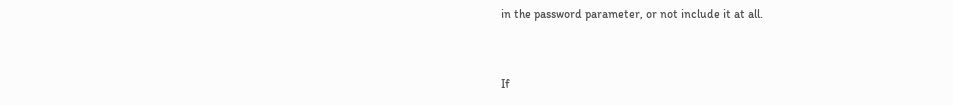in the password parameter, or not include it at all.


If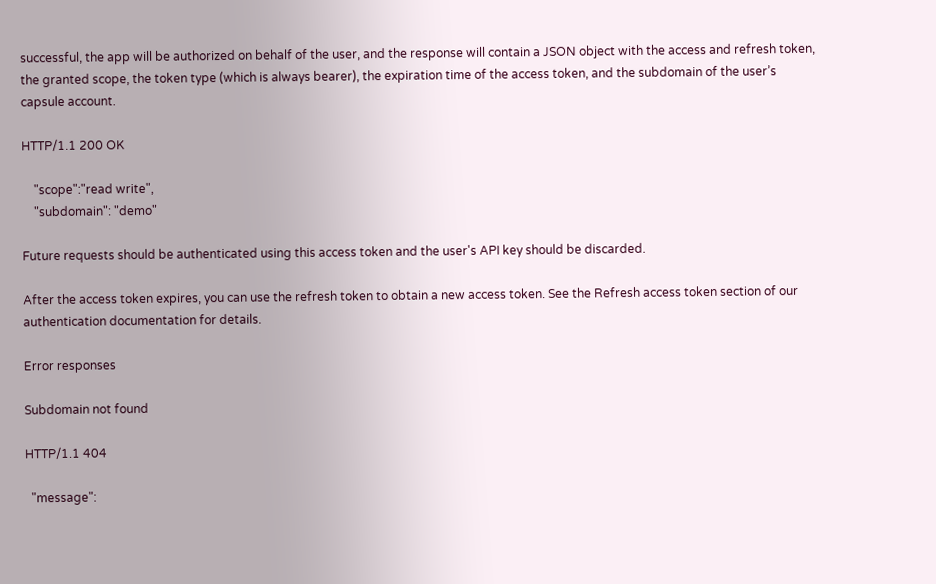successful, the app will be authorized on behalf of the user, and the response will contain a JSON object with the access and refresh token, the granted scope, the token type (which is always bearer), the expiration time of the access token, and the subdomain of the user’s capsule account.

HTTP/1.1 200 OK

    "scope":"read write",
    "subdomain": "demo"

Future requests should be authenticated using this access token and the user's API key should be discarded.

After the access token expires, you can use the refresh token to obtain a new access token. See the Refresh access token section of our authentication documentation for details.

Error responses

Subdomain not found

HTTP/1.1 404

  "message":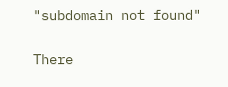"subdomain not found"

There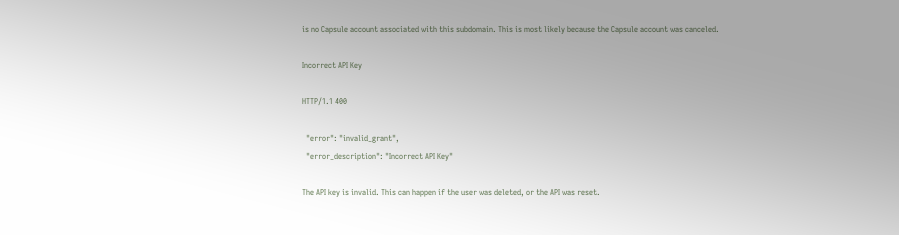is no Capsule account associated with this subdomain. This is most likely because the Capsule account was canceled.

Incorrect API Key

HTTP/1.1 400

  "error": "invalid_grant",
  "error_description": "Incorrect API Key"

The API key is invalid. This can happen if the user was deleted, or the API was reset.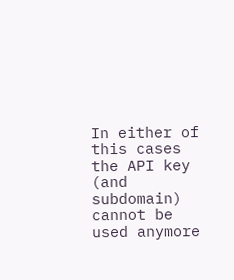In either of this cases the API key (and subdomain) cannot be used anymore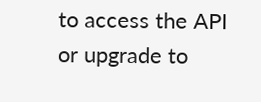to access the API or upgrade to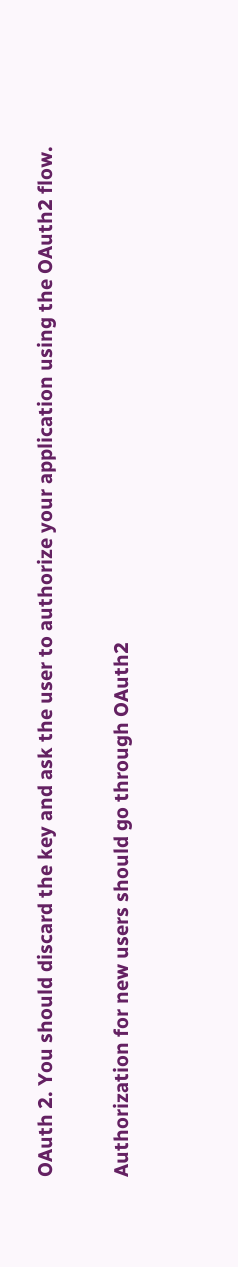OAuth 2. You should discard the key and ask the user to authorize your application using the OAuth2 flow.

Authorization for new users should go through OAuth2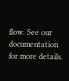flow. See our documentation for more details.